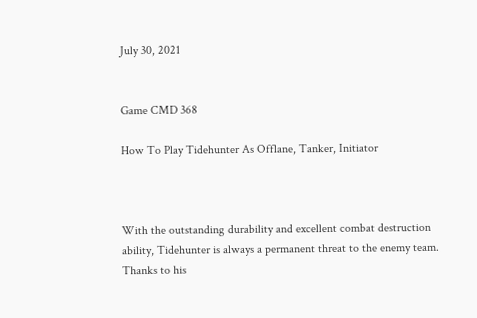July 30, 2021


Game CMD 368

How To Play Tidehunter As Offlane, Tanker, Initiator



With the outstanding durability and excellent combat destruction ability, Tidehunter is always a permanent threat to the enemy team. Thanks to his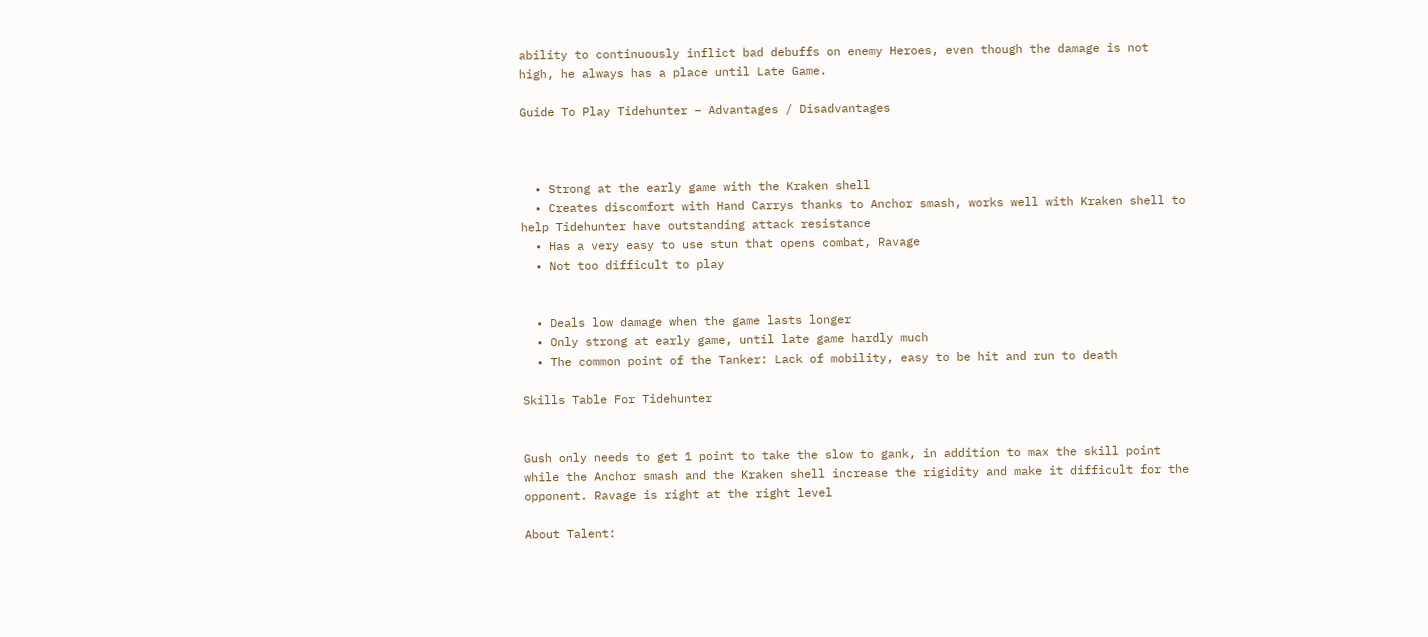ability to continuously inflict bad debuffs on enemy Heroes, even though the damage is not high, he always has a place until Late Game.

Guide To Play Tidehunter – Advantages / Disadvantages



  • Strong at the early game with the Kraken shell
  • Creates discomfort with Hand Carrys thanks to Anchor smash, works well with Kraken shell to help Tidehunter have outstanding attack resistance
  • Has a very easy to use stun that opens combat, Ravage
  • Not too difficult to play


  • Deals low damage when the game lasts longer
  • Only strong at early game, until late game hardly much
  • The common point of the Tanker: Lack of mobility, easy to be hit and run to death

Skills Table For Tidehunter


Gush only needs to get 1 point to take the slow to gank, in addition to max the skill point while the Anchor smash and the Kraken shell increase the rigidity and make it difficult for the opponent. Ravage is right at the right level

About Talent: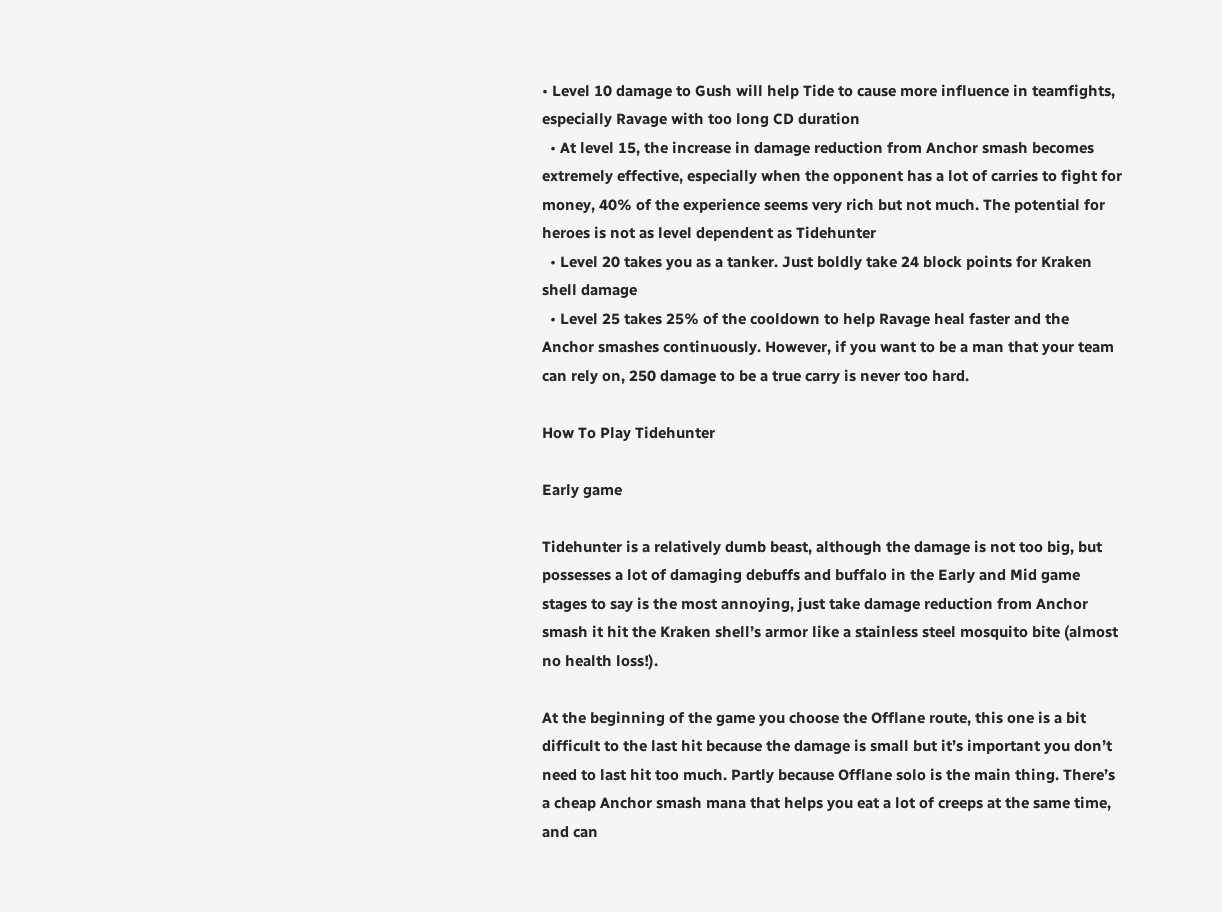• Level 10 damage to Gush will help Tide to cause more influence in teamfights, especially Ravage with too long CD duration
  • At level 15, the increase in damage reduction from Anchor smash becomes extremely effective, especially when the opponent has a lot of carries to fight for money, 40% of the experience seems very rich but not much. The potential for heroes is not as level dependent as Tidehunter
  • Level 20 takes you as a tanker. Just boldly take 24 block points for Kraken shell damage
  • Level 25 takes 25% of the cooldown to help Ravage heal faster and the Anchor smashes continuously. However, if you want to be a man that your team can rely on, 250 damage to be a true carry is never too hard.

How To Play Tidehunter

Early game

Tidehunter is a relatively dumb beast, although the damage is not too big, but possesses a lot of damaging debuffs and buffalo in the Early and Mid game stages to say is the most annoying, just take damage reduction from Anchor smash it hit the Kraken shell’s armor like a stainless steel mosquito bite (almost no health loss!).

At the beginning of the game you choose the Offlane route, this one is a bit difficult to the last hit because the damage is small but it’s important you don’t need to last hit too much. Partly because Offlane solo is the main thing. There’s a cheap Anchor smash mana that helps you eat a lot of creeps at the same time, and can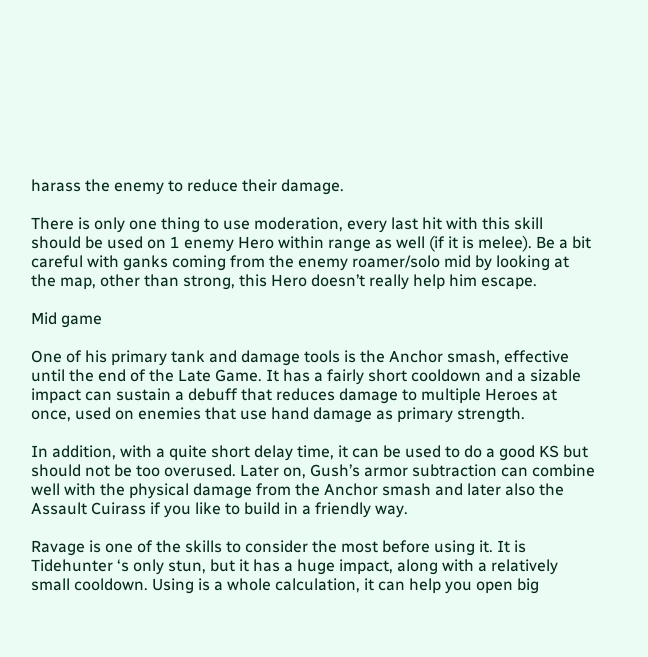harass the enemy to reduce their damage.

There is only one thing to use moderation, every last hit with this skill should be used on 1 enemy Hero within range as well (if it is melee). Be a bit careful with ganks coming from the enemy roamer/solo mid by looking at the map, other than strong, this Hero doesn’t really help him escape.

Mid game

One of his primary tank and damage tools is the Anchor smash, effective until the end of the Late Game. It has a fairly short cooldown and a sizable impact can sustain a debuff that reduces damage to multiple Heroes at once, used on enemies that use hand damage as primary strength.

In addition, with a quite short delay time, it can be used to do a good KS but should not be too overused. Later on, Gush’s armor subtraction can combine well with the physical damage from the Anchor smash and later also the Assault Cuirass if you like to build in a friendly way.

Ravage is one of the skills to consider the most before using it. It is Tidehunter ‘s only stun, but it has a huge impact, along with a relatively small cooldown. Using is a whole calculation, it can help you open big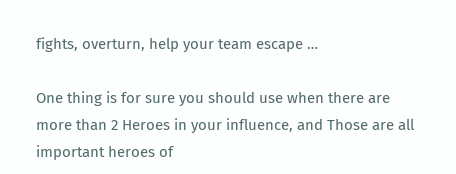fights, overturn, help your team escape …

One thing is for sure you should use when there are more than 2 Heroes in your influence, and Those are all important heroes of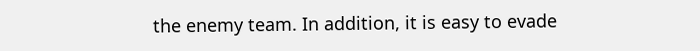the enemy team. In addition, it is easy to evade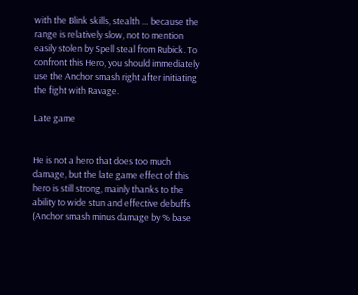with the Blink skills, stealth … because the range is relatively slow, not to mention easily stolen by Spell steal from Rubick. To confront this Hero, you should immediately use the Anchor smash right after initiating the fight with Ravage.

Late game


He is not a hero that does too much damage, but the late game effect of this hero is still strong, mainly thanks to the ability to wide stun and effective debuffs (Anchor smash minus damage by % base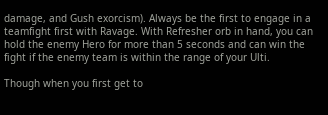damage, and Gush exorcism). Always be the first to engage in a teamfight first with Ravage. With Refresher orb in hand, you can hold the enemy Hero for more than 5 seconds and can win the fight if the enemy team is within the range of your Ulti.

Though when you first get to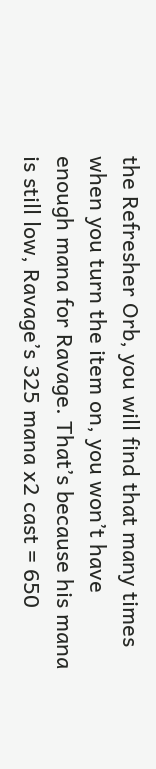the Refresher Orb, you will find that many times when you turn the item on, you won’t have enough mana for Ravage. That’s because his mana is still low, Ravage’s 325 mana x2 cast = 650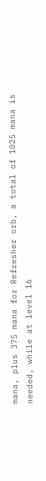mana, plus 375 mana for Refresher orb, a total of 1025 mana is needed, while at level 16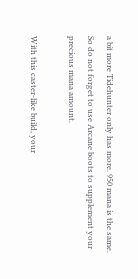a bit more Tidehunter only has more. 950 mana is the same. So do not forget to use Arcane boots to supplement your precious mana amount.

With this caster-like build, your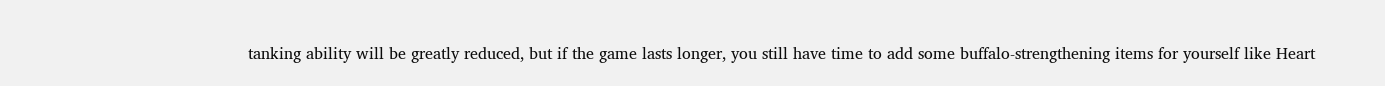tanking ability will be greatly reduced, but if the game lasts longer, you still have time to add some buffalo-strengthening items for yourself like Heart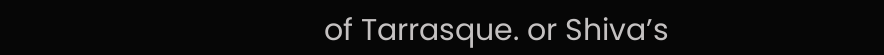of Tarrasque. or Shiva’s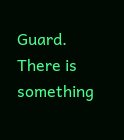Guard. There is something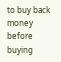to buy back money before buying